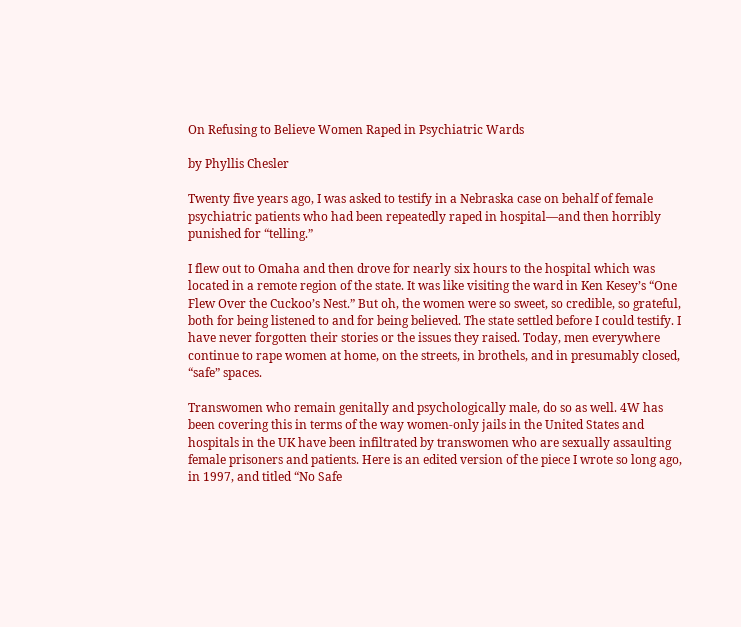On Refusing to Believe Women Raped in Psychiatric Wards

by Phyllis Chesler

Twenty five years ago, I was asked to testify in a Nebraska case on behalf of female psychiatric patients who had been repeatedly raped in hospital—and then horribly punished for “telling.”

I flew out to Omaha and then drove for nearly six hours to the hospital which was located in a remote region of the state. It was like visiting the ward in Ken Kesey’s “One Flew Over the Cuckoo’s Nest.” But oh, the women were so sweet, so credible, so grateful, both for being listened to and for being believed. The state settled before I could testify. I have never forgotten their stories or the issues they raised. Today, men everywhere continue to rape women at home, on the streets, in brothels, and in presumably closed, “safe” spaces.

Transwomen who remain genitally and psychologically male, do so as well. 4W has been covering this in terms of the way women-only jails in the United States and hospitals in the UK have been infiltrated by transwomen who are sexually assaulting female prisoners and patients. Here is an edited version of the piece I wrote so long ago, in 1997, and titled “No Safe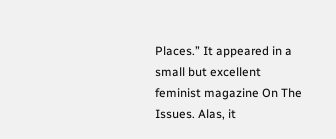Places.” It appeared in a small but excellent feminist magazine On The Issues. Alas, it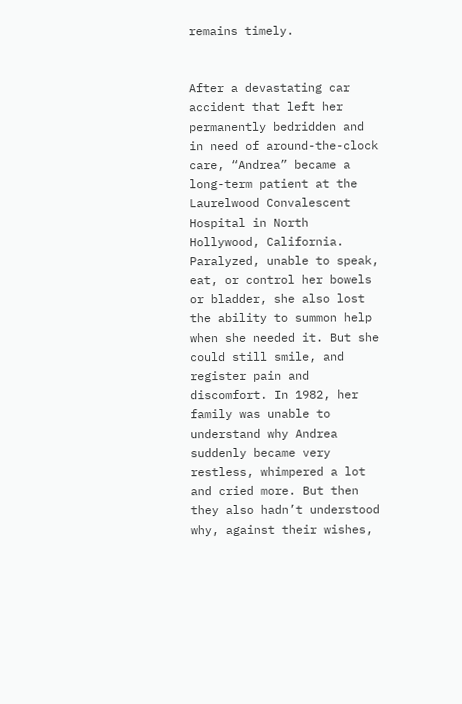remains timely.


After a devastating car accident that left her permanently bedridden and in need of around-the-clock care, “Andrea” became a long-term patient at the Laurelwood Convalescent Hospital in North Hollywood, California. Paralyzed, unable to speak, eat, or control her bowels or bladder, she also lost the ability to summon help when she needed it. But she could still smile, and register pain and discomfort. In 1982, her family was unable to understand why Andrea suddenly became very restless, whimpered a lot and cried more. But then they also hadn’t understood why, against their wishes,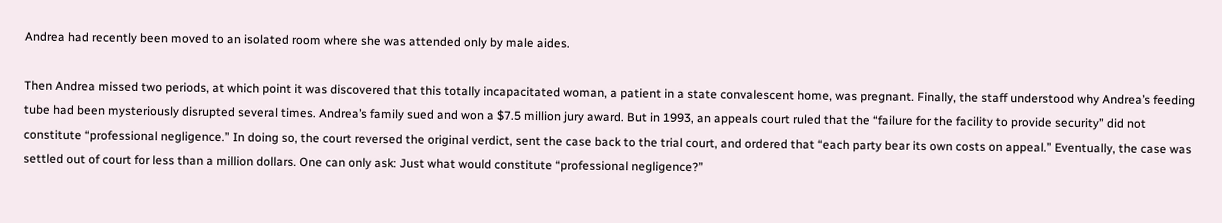Andrea had recently been moved to an isolated room where she was attended only by male aides.

Then Andrea missed two periods, at which point it was discovered that this totally incapacitated woman, a patient in a state convalescent home, was pregnant. Finally, the staff understood why Andrea’s feeding tube had been mysteriously disrupted several times. Andrea’s family sued and won a $7.5 million jury award. But in 1993, an appeals court ruled that the “failure for the facility to provide security” did not constitute “professional negligence.” In doing so, the court reversed the original verdict, sent the case back to the trial court, and ordered that “each party bear its own costs on appeal.” Eventually, the case was settled out of court for less than a million dollars. One can only ask: Just what would constitute “professional negligence?”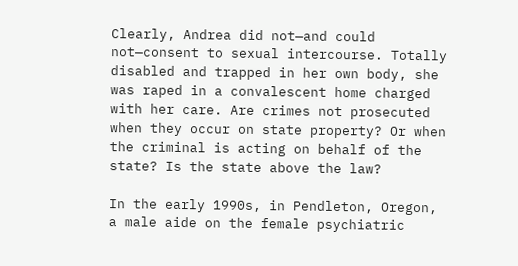Clearly, Andrea did not—and could not—consent to sexual intercourse. Totally disabled and trapped in her own body, she was raped in a convalescent home charged with her care. Are crimes not prosecuted when they occur on state property? Or when the criminal is acting on behalf of the state? Is the state above the law?

In the early 1990s, in Pendleton, Oregon, a male aide on the female psychiatric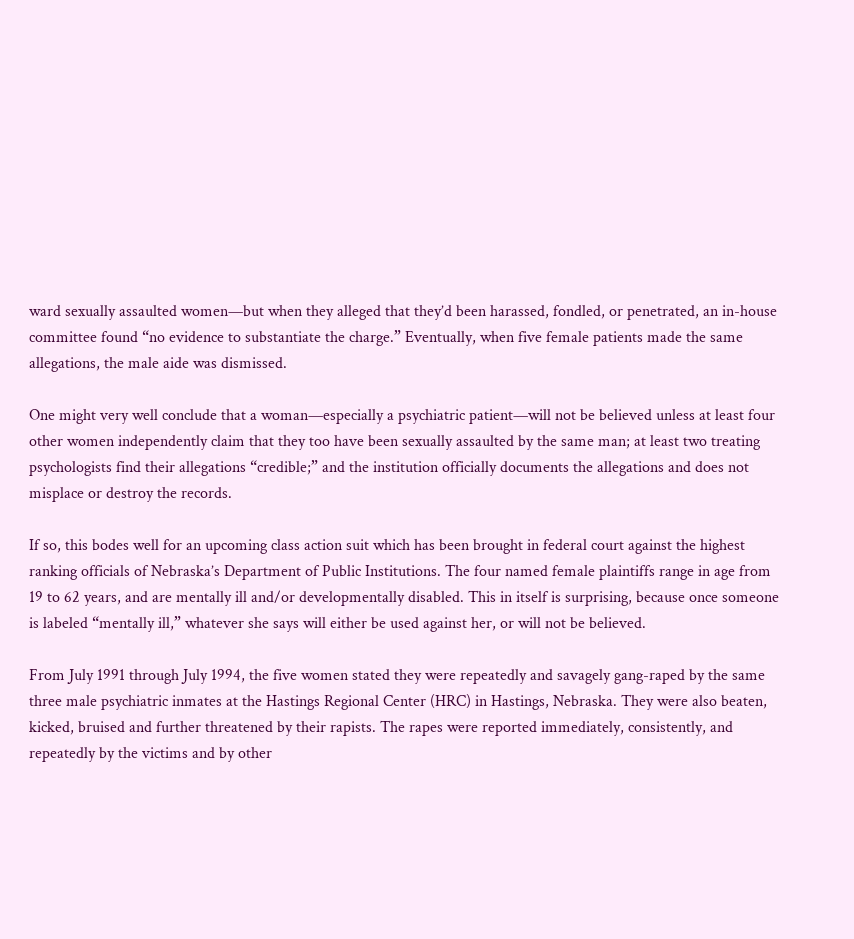ward sexually assaulted women—but when they alleged that they’d been harassed, fondled, or penetrated, an in-house committee found “no evidence to substantiate the charge.” Eventually, when five female patients made the same allegations, the male aide was dismissed.

One might very well conclude that a woman—especially a psychiatric patient—will not be believed unless at least four other women independently claim that they too have been sexually assaulted by the same man; at least two treating psychologists find their allegations “credible;” and the institution officially documents the allegations and does not misplace or destroy the records.

If so, this bodes well for an upcoming class action suit which has been brought in federal court against the highest ranking officials of Nebraska’s Department of Public Institutions. The four named female plaintiffs range in age from 19 to 62 years, and are mentally ill and/or developmentally disabled. This in itself is surprising, because once someone is labeled “mentally ill,” whatever she says will either be used against her, or will not be believed.

From July 1991 through July 1994, the five women stated they were repeatedly and savagely gang-raped by the same three male psychiatric inmates at the Hastings Regional Center (HRC) in Hastings, Nebraska. They were also beaten, kicked, bruised and further threatened by their rapists. The rapes were reported immediately, consistently, and repeatedly by the victims and by other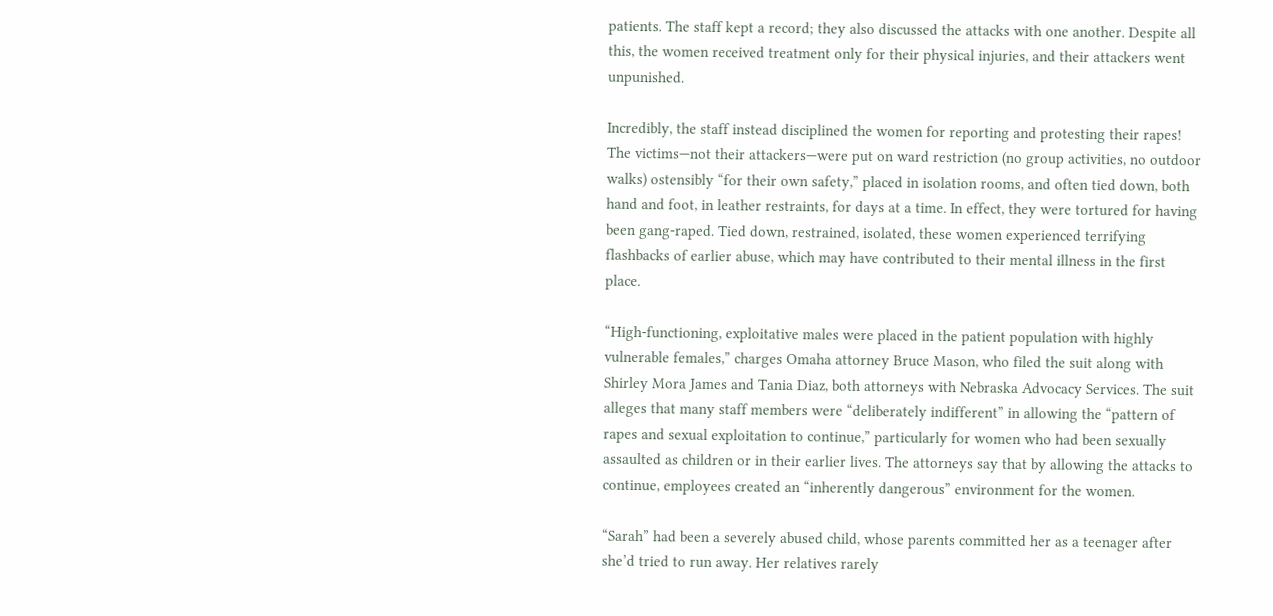patients. The staff kept a record; they also discussed the attacks with one another. Despite all this, the women received treatment only for their physical injuries, and their attackers went unpunished.

Incredibly, the staff instead disciplined the women for reporting and protesting their rapes! The victims—not their attackers—were put on ward restriction (no group activities, no outdoor walks) ostensibly “for their own safety,” placed in isolation rooms, and often tied down, both hand and foot, in leather restraints, for days at a time. In effect, they were tortured for having been gang-raped. Tied down, restrained, isolated, these women experienced terrifying flashbacks of earlier abuse, which may have contributed to their mental illness in the first place.

“High-functioning, exploitative males were placed in the patient population with highly vulnerable females,” charges Omaha attorney Bruce Mason, who filed the suit along with Shirley Mora James and Tania Diaz, both attorneys with Nebraska Advocacy Services. The suit alleges that many staff members were “deliberately indifferent” in allowing the “pattern of rapes and sexual exploitation to continue,” particularly for women who had been sexually assaulted as children or in their earlier lives. The attorneys say that by allowing the attacks to continue, employees created an “inherently dangerous” environment for the women.

“Sarah” had been a severely abused child, whose parents committed her as a teenager after she’d tried to run away. Her relatives rarely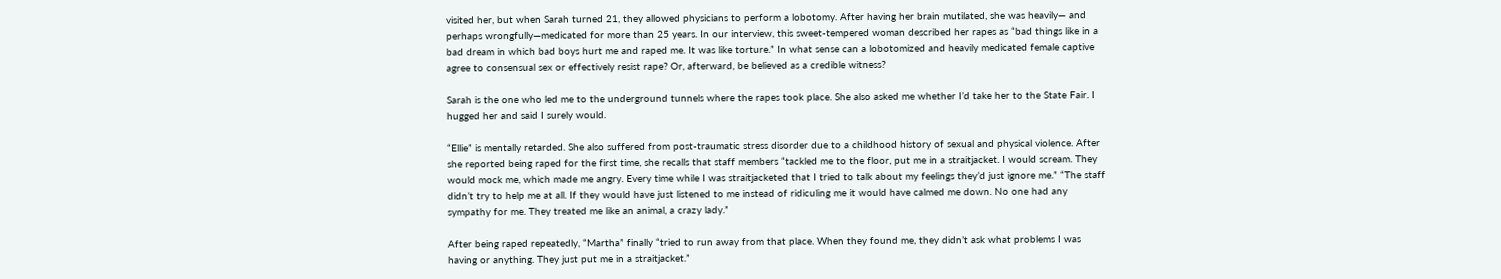visited her, but when Sarah turned 21, they allowed physicians to perform a lobotomy. After having her brain mutilated, she was heavily— and perhaps wrongfully—medicated for more than 25 years. In our interview, this sweet-tempered woman described her rapes as “bad things like in a bad dream in which bad boys hurt me and raped me. It was like torture.” In what sense can a lobotomized and heavily medicated female captive agree to consensual sex or effectively resist rape? Or, afterward, be believed as a credible witness?

Sarah is the one who led me to the underground tunnels where the rapes took place. She also asked me whether I’d take her to the State Fair. I hugged her and said I surely would.

“Ellie” is mentally retarded. She also suffered from post-traumatic stress disorder due to a childhood history of sexual and physical violence. After she reported being raped for the first time, she recalls that staff members “tackled me to the floor, put me in a straitjacket. I would scream. They would mock me, which made me angry. Every time while I was straitjacketed that I tried to talk about my feelings they’d just ignore me.” “The staff didn’t try to help me at all. If they would have just listened to me instead of ridiculing me it would have calmed me down. No one had any sympathy for me. They treated me like an animal, a crazy lady.”

After being raped repeatedly, “Martha” finally “tried to run away from that place. When they found me, they didn’t ask what problems I was having or anything. They just put me in a straitjacket.”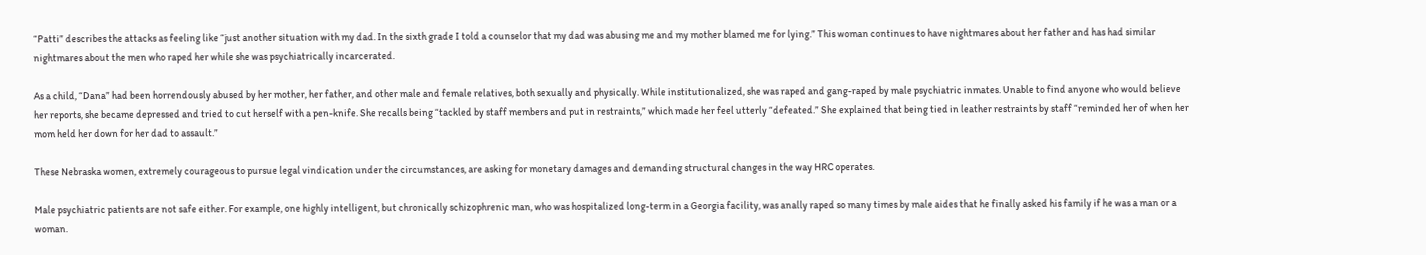“Patti” describes the attacks as feeling like “just another situation with my dad. In the sixth grade I told a counselor that my dad was abusing me and my mother blamed me for lying.” This woman continues to have nightmares about her father and has had similar nightmares about the men who raped her while she was psychiatrically incarcerated.

As a child, “Dana” had been horrendously abused by her mother, her father, and other male and female relatives, both sexually and physically. While institutionalized, she was raped and gang-raped by male psychiatric inmates. Unable to find anyone who would believe her reports, she became depressed and tried to cut herself with a pen-knife. She recalls being “tackled by staff members and put in restraints,” which made her feel utterly “defeated.” She explained that being tied in leather restraints by staff “reminded her of when her mom held her down for her dad to assault.”

These Nebraska women, extremely courageous to pursue legal vindication under the circumstances, are asking for monetary damages and demanding structural changes in the way HRC operates.

Male psychiatric patients are not safe either. For example, one highly intelligent, but chronically schizophrenic man, who was hospitalized long-term in a Georgia facility, was anally raped so many times by male aides that he finally asked his family if he was a man or a woman.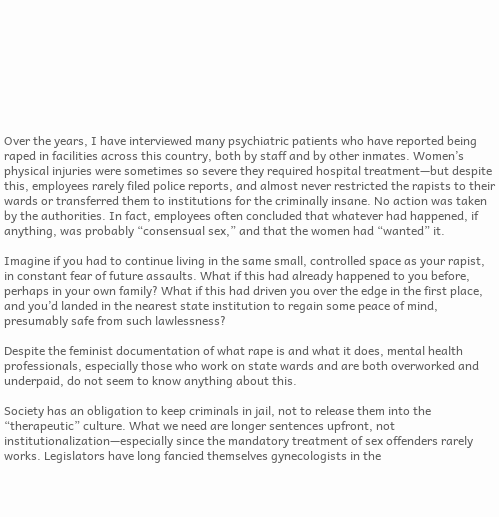Over the years, I have interviewed many psychiatric patients who have reported being raped in facilities across this country, both by staff and by other inmates. Women’s physical injuries were sometimes so severe they required hospital treatment—but despite this, employees rarely filed police reports, and almost never restricted the rapists to their wards or transferred them to institutions for the criminally insane. No action was taken by the authorities. In fact, employees often concluded that whatever had happened, if anything, was probably “consensual sex,” and that the women had “wanted” it.

Imagine if you had to continue living in the same small, controlled space as your rapist, in constant fear of future assaults. What if this had already happened to you before, perhaps in your own family? What if this had driven you over the edge in the first place, and you’d landed in the nearest state institution to regain some peace of mind, presumably safe from such lawlessness?

Despite the feminist documentation of what rape is and what it does, mental health professionals, especially those who work on state wards and are both overworked and underpaid, do not seem to know anything about this.

Society has an obligation to keep criminals in jail, not to release them into the “therapeutic” culture. What we need are longer sentences upfront, not institutionalization—especially since the mandatory treatment of sex offenders rarely works. Legislators have long fancied themselves gynecologists in the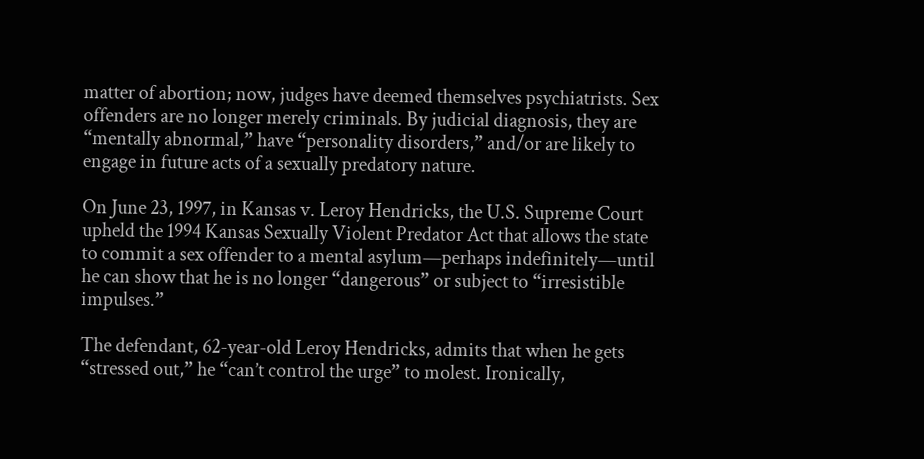matter of abortion; now, judges have deemed themselves psychiatrists. Sex offenders are no longer merely criminals. By judicial diagnosis, they are “mentally abnormal,” have “personality disorders,” and/or are likely to engage in future acts of a sexually predatory nature.

On June 23, 1997, in Kansas v. Leroy Hendricks, the U.S. Supreme Court upheld the 1994 Kansas Sexually Violent Predator Act that allows the state to commit a sex offender to a mental asylum—perhaps indefinitely—until he can show that he is no longer “dangerous” or subject to “irresistible impulses.”

The defendant, 62-year-old Leroy Hendricks, admits that when he gets “stressed out,” he “can’t control the urge” to molest. Ironically,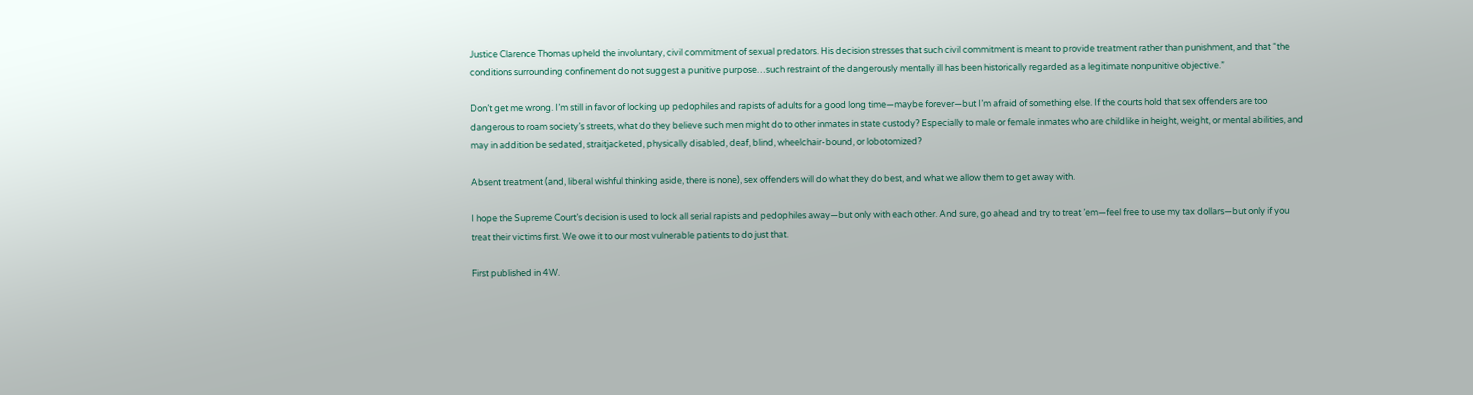Justice Clarence Thomas upheld the involuntary, civil commitment of sexual predators. His decision stresses that such civil commitment is meant to provide treatment rather than punishment, and that “the conditions surrounding confinement do not suggest a punitive purpose…such restraint of the dangerously mentally ill has been historically regarded as a legitimate nonpunitive objective.”

Don’t get me wrong. I’m still in favor of locking up pedophiles and rapists of adults for a good long time—maybe forever—but I’m afraid of something else. If the courts hold that sex offenders are too dangerous to roam society’s streets, what do they believe such men might do to other inmates in state custody? Especially to male or female inmates who are childlike in height, weight, or mental abilities, and may in addition be sedated, straitjacketed, physically disabled, deaf, blind, wheelchair-bound, or lobotomized?

Absent treatment (and, liberal wishful thinking aside, there is none), sex offenders will do what they do best, and what we allow them to get away with.

I hope the Supreme Court’s decision is used to lock all serial rapists and pedophiles away—but only with each other. And sure, go ahead and try to treat ’em—feel free to use my tax dollars—but only if you treat their victims first. We owe it to our most vulnerable patients to do just that.

First published in 4W.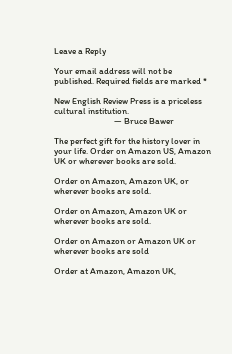Leave a Reply

Your email address will not be published. Required fields are marked *

New English Review Press is a priceless cultural institution.
                              — Bruce Bawer

The perfect gift for the history lover in your life. Order on Amazon US, Amazon UK or wherever books are sold.

Order on Amazon, Amazon UK, or wherever books are sold.

Order on Amazon, Amazon UK or wherever books are sold.

Order on Amazon or Amazon UK or wherever books are sold

Order at Amazon, Amazon UK,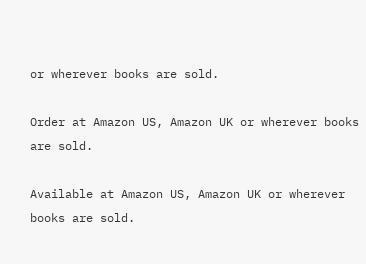or wherever books are sold.

Order at Amazon US, Amazon UK or wherever books are sold.

Available at Amazon US, Amazon UK or wherever books are sold.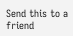Send this to a friend